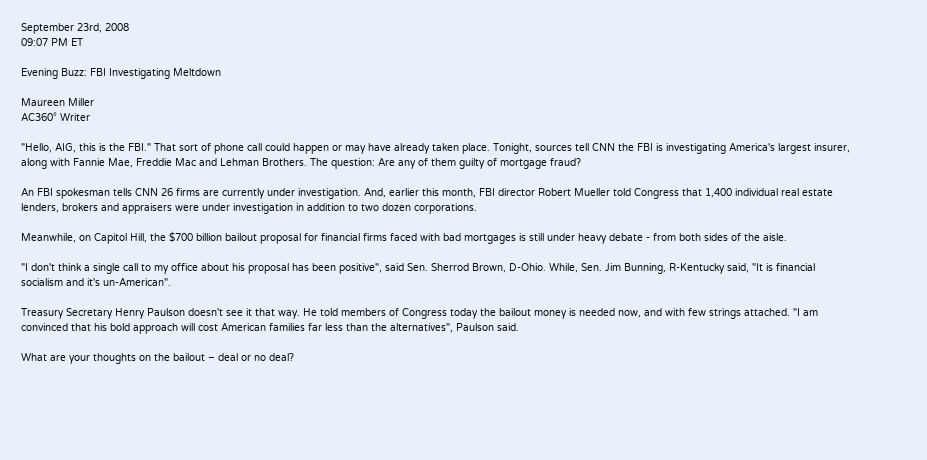September 23rd, 2008
09:07 PM ET

Evening Buzz: FBI Investigating Meltdown

Maureen Miller
AC360° Writer

"Hello, AIG, this is the FBI." That sort of phone call could happen or may have already taken place. Tonight, sources tell CNN the FBI is investigating America's largest insurer, along with Fannie Mae, Freddie Mac and Lehman Brothers. The question: Are any of them guilty of mortgage fraud?

An FBI spokesman tells CNN 26 firms are currently under investigation. And, earlier this month, FBI director Robert Mueller told Congress that 1,400 individual real estate lenders, brokers and appraisers were under investigation in addition to two dozen corporations.

Meanwhile, on Capitol Hill, the $700 billion bailout proposal for financial firms faced with bad mortgages is still under heavy debate - from both sides of the aisle.

"I don't think a single call to my office about his proposal has been positive", said Sen. Sherrod Brown, D-Ohio. While, Sen. Jim Bunning, R-Kentucky said, "It is financial socialism and it's un-American".

Treasury Secretary Henry Paulson doesn't see it that way. He told members of Congress today the bailout money is needed now, and with few strings attached. "I am convinced that his bold approach will cost American families far less than the alternatives", Paulson said.

What are your thoughts on the bailout – deal or no deal?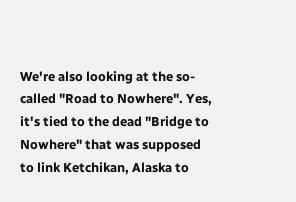We're also looking at the so-called "Road to Nowhere". Yes, it's tied to the dead "Bridge to Nowhere" that was supposed to link Ketchikan, Alaska to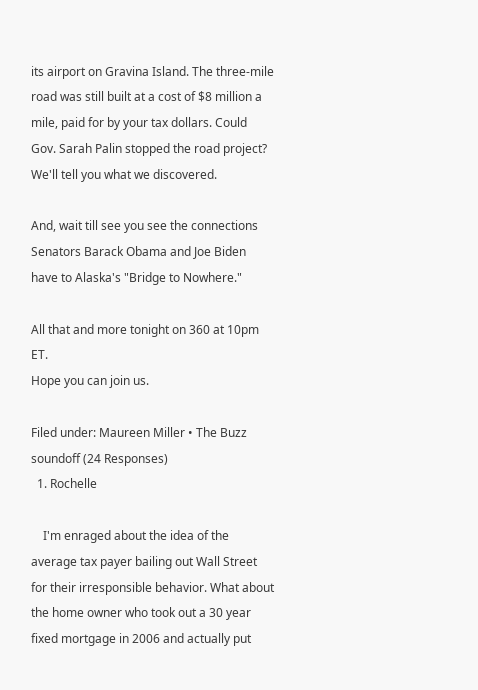its airport on Gravina Island. The three-mile road was still built at a cost of $8 million a mile, paid for by your tax dollars. Could Gov. Sarah Palin stopped the road project? We'll tell you what we discovered.

And, wait till see you see the connections Senators Barack Obama and Joe Biden have to Alaska's "Bridge to Nowhere."

All that and more tonight on 360 at 10pm ET.
Hope you can join us.

Filed under: Maureen Miller • The Buzz
soundoff (24 Responses)
  1. Rochelle

    I'm enraged about the idea of the average tax payer bailing out Wall Street for their irresponsible behavior. What about the home owner who took out a 30 year fixed mortgage in 2006 and actually put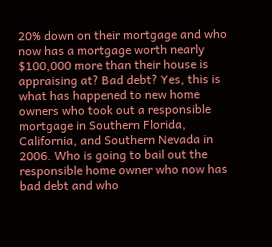20% down on their mortgage and who now has a mortgage worth nearly $100,000 more than their house is appraising at? Bad debt? Yes, this is what has happened to new home owners who took out a responsible mortgage in Southern Florida, California, and Southern Nevada in 2006. Who is going to bail out the responsible home owner who now has bad debt and who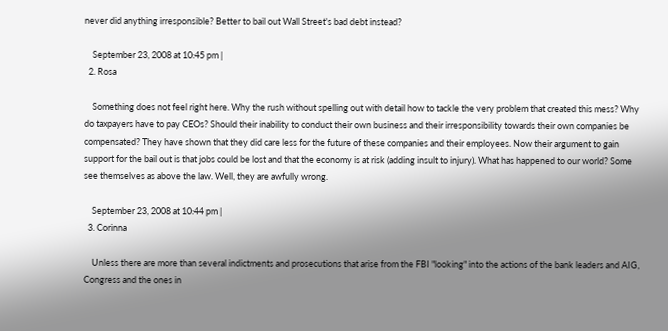never did anything irresponsible? Better to bail out Wall Street's bad debt instead?

    September 23, 2008 at 10:45 pm |
  2. Rosa

    Something does not feel right here. Why the rush without spelling out with detail how to tackle the very problem that created this mess? Why do taxpayers have to pay CEOs? Should their inability to conduct their own business and their irresponsibility towards their own companies be compensated? They have shown that they did care less for the future of these companies and their employees. Now their argument to gain support for the bail out is that jobs could be lost and that the economy is at risk (adding insult to injury). What has happened to our world? Some see themselves as above the law. Well, they are awfully wrong.

    September 23, 2008 at 10:44 pm |
  3. Corinna

    Unless there are more than several indictments and prosecutions that arise from the FBI "looking" into the actions of the bank leaders and AIG, Congress and the ones in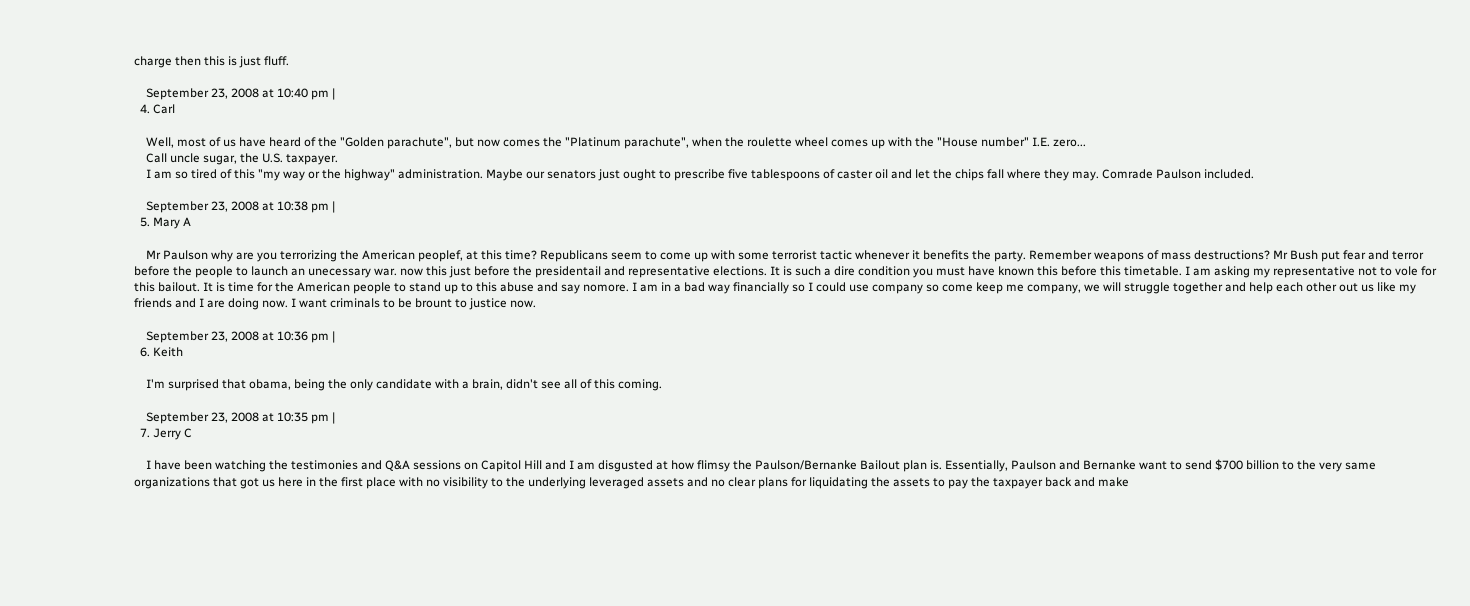charge then this is just fluff.

    September 23, 2008 at 10:40 pm |
  4. Carl

    Well, most of us have heard of the "Golden parachute", but now comes the "Platinum parachute", when the roulette wheel comes up with the "House number" I.E. zero...
    Call uncle sugar, the U.S. taxpayer.
    I am so tired of this "my way or the highway" administration. Maybe our senators just ought to prescribe five tablespoons of caster oil and let the chips fall where they may. Comrade Paulson included.

    September 23, 2008 at 10:38 pm |
  5. Mary A

    Mr Paulson why are you terrorizing the American peoplef, at this time? Republicans seem to come up with some terrorist tactic whenever it benefits the party. Remember weapons of mass destructions? Mr Bush put fear and terror before the people to launch an unecessary war. now this just before the presidentail and representative elections. It is such a dire condition you must have known this before this timetable. I am asking my representative not to vole for this bailout. It is time for the American people to stand up to this abuse and say nomore. I am in a bad way financially so I could use company so come keep me company, we will struggle together and help each other out us like my friends and I are doing now. I want criminals to be brount to justice now.

    September 23, 2008 at 10:36 pm |
  6. Keith

    I'm surprised that obama, being the only candidate with a brain, didn't see all of this coming.

    September 23, 2008 at 10:35 pm |
  7. Jerry C

    I have been watching the testimonies and Q&A sessions on Capitol Hill and I am disgusted at how flimsy the Paulson/Bernanke Bailout plan is. Essentially, Paulson and Bernanke want to send $700 billion to the very same organizations that got us here in the first place with no visibility to the underlying leveraged assets and no clear plans for liquidating the assets to pay the taxpayer back and make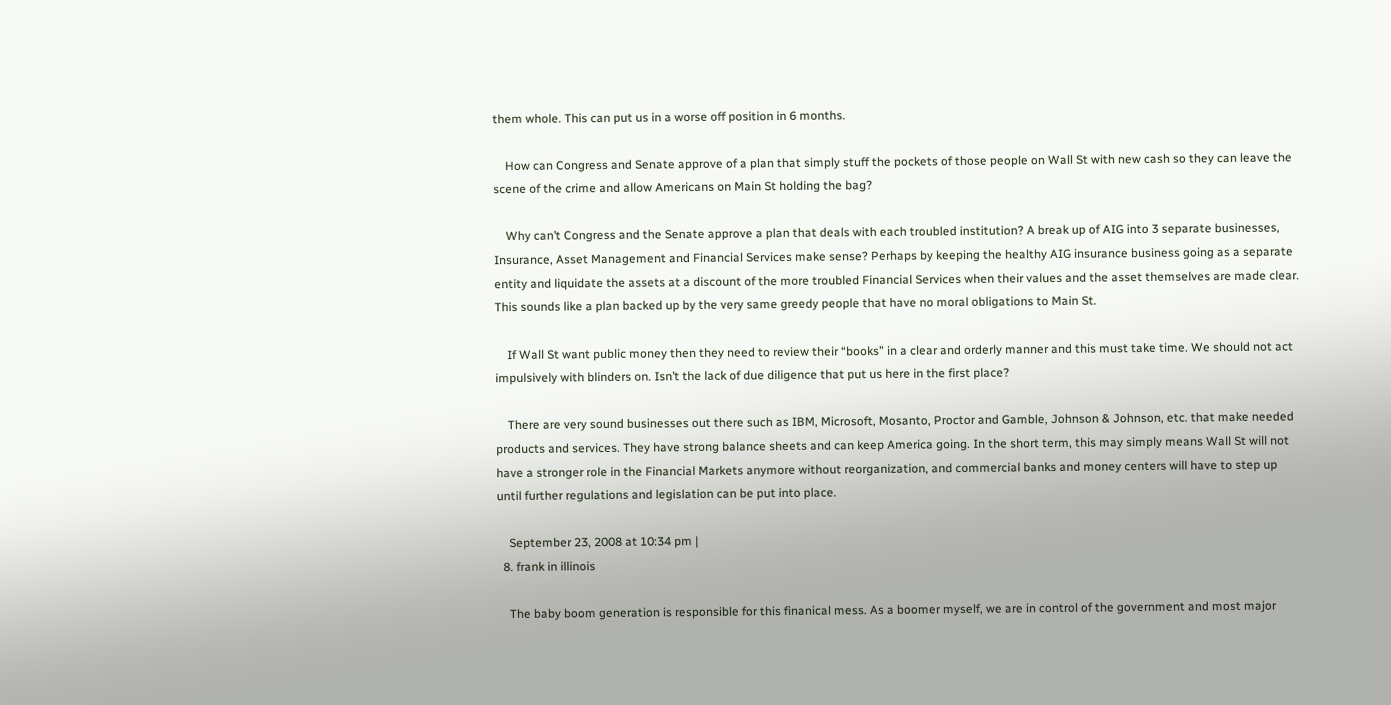them whole. This can put us in a worse off position in 6 months.

    How can Congress and Senate approve of a plan that simply stuff the pockets of those people on Wall St with new cash so they can leave the scene of the crime and allow Americans on Main St holding the bag?

    Why can’t Congress and the Senate approve a plan that deals with each troubled institution? A break up of AIG into 3 separate businesses, Insurance, Asset Management and Financial Services make sense? Perhaps by keeping the healthy AIG insurance business going as a separate entity and liquidate the assets at a discount of the more troubled Financial Services when their values and the asset themselves are made clear. This sounds like a plan backed up by the very same greedy people that have no moral obligations to Main St.

    If Wall St want public money then they need to review their “books” in a clear and orderly manner and this must take time. We should not act impulsively with blinders on. Isn’t the lack of due diligence that put us here in the first place?

    There are very sound businesses out there such as IBM, Microsoft, Mosanto, Proctor and Gamble, Johnson & Johnson, etc. that make needed products and services. They have strong balance sheets and can keep America going. In the short term, this may simply means Wall St will not have a stronger role in the Financial Markets anymore without reorganization, and commercial banks and money centers will have to step up until further regulations and legislation can be put into place.

    September 23, 2008 at 10:34 pm |
  8. frank in illinois

    The baby boom generation is responsible for this finanical mess. As a boomer myself, we are in control of the government and most major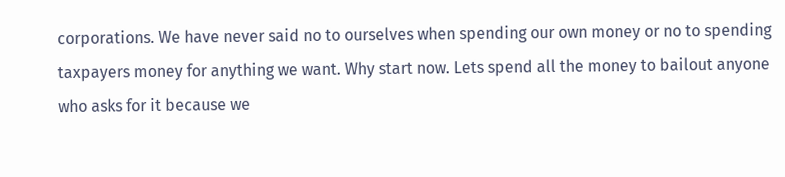corporations. We have never said no to ourselves when spending our own money or no to spending taxpayers money for anything we want. Why start now. Lets spend all the money to bailout anyone who asks for it because we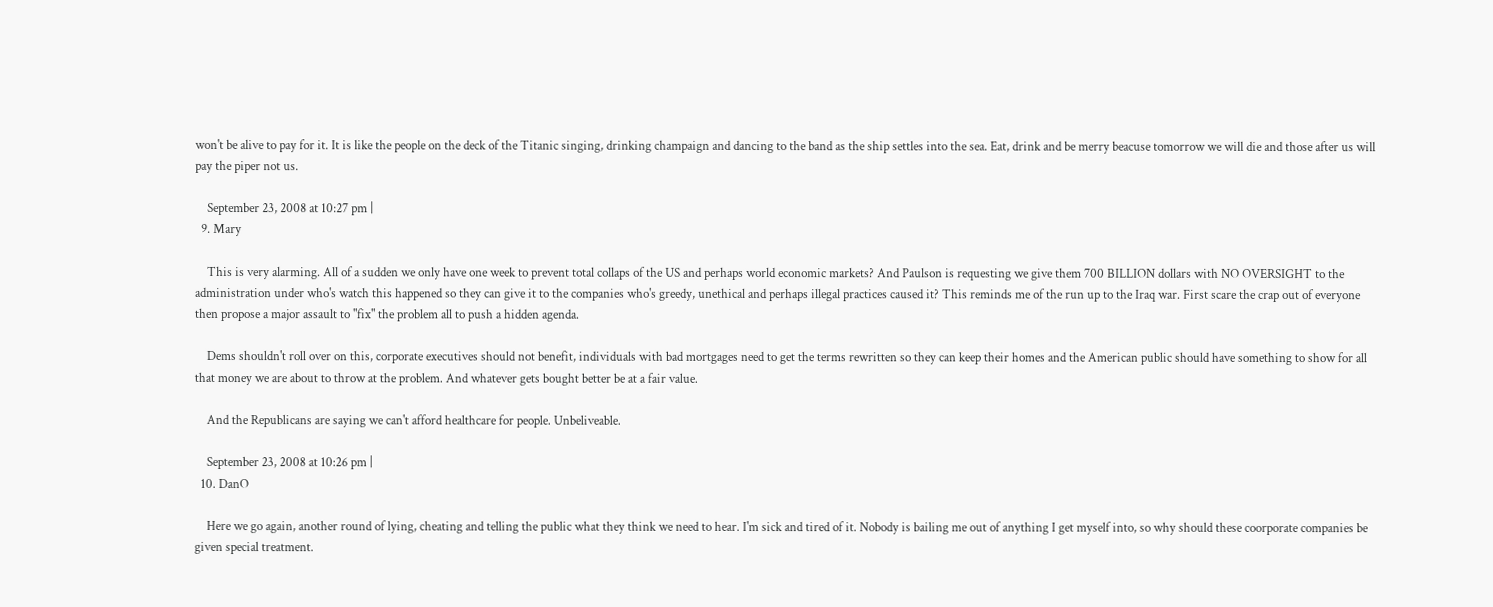won't be alive to pay for it. It is like the people on the deck of the Titanic singing, drinking champaign and dancing to the band as the ship settles into the sea. Eat, drink and be merry beacuse tomorrow we will die and those after us will pay the piper not us.

    September 23, 2008 at 10:27 pm |
  9. Mary

    This is very alarming. All of a sudden we only have one week to prevent total collaps of the US and perhaps world economic markets? And Paulson is requesting we give them 700 BILLION dollars with NO OVERSIGHT to the administration under who's watch this happened so they can give it to the companies who's greedy, unethical and perhaps illegal practices caused it? This reminds me of the run up to the Iraq war. First scare the crap out of everyone then propose a major assault to "fix" the problem all to push a hidden agenda.

    Dems shouldn't roll over on this, corporate executives should not benefit, individuals with bad mortgages need to get the terms rewritten so they can keep their homes and the American public should have something to show for all that money we are about to throw at the problem. And whatever gets bought better be at a fair value.

    And the Republicans are saying we can't afford healthcare for people. Unbeliveable.

    September 23, 2008 at 10:26 pm |
  10. DanO

    Here we go again, another round of lying, cheating and telling the public what they think we need to hear. I'm sick and tired of it. Nobody is bailing me out of anything I get myself into, so why should these coorporate companies be given special treatment.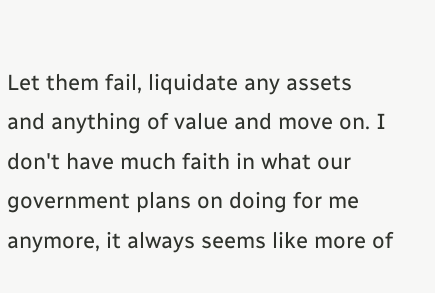Let them fail, liquidate any assets and anything of value and move on. I don't have much faith in what our government plans on doing for me anymore, it always seems like more of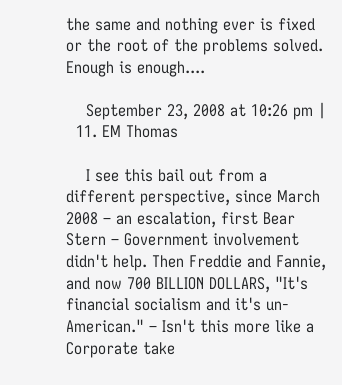the same and nothing ever is fixed or the root of the problems solved. Enough is enough....

    September 23, 2008 at 10:26 pm |
  11. EM Thomas

    I see this bail out from a different perspective, since March 2008 – an escalation, first Bear Stern – Government involvement didn't help. Then Freddie and Fannie, and now 700 BILLION DOLLARS, "It's financial socialism and it's un-American." – Isn't this more like a Corporate take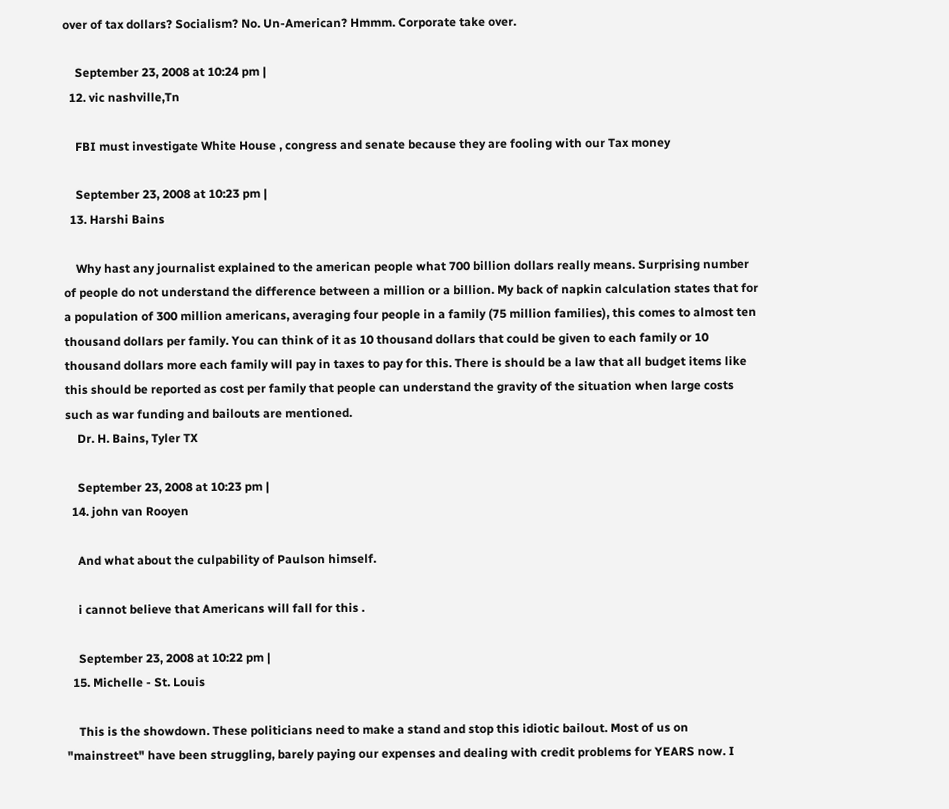over of tax dollars? Socialism? No. Un-American? Hmmm. Corporate take over.

    September 23, 2008 at 10:24 pm |
  12. vic nashville,Tn

    FBI must investigate White House , congress and senate because they are fooling with our Tax money

    September 23, 2008 at 10:23 pm |
  13. Harshi Bains

    Why hast any journalist explained to the american people what 700 billion dollars really means. Surprising number of people do not understand the difference between a million or a billion. My back of napkin calculation states that for a population of 300 million americans, averaging four people in a family (75 million families), this comes to almost ten thousand dollars per family. You can think of it as 10 thousand dollars that could be given to each family or 10 thousand dollars more each family will pay in taxes to pay for this. There is should be a law that all budget items like this should be reported as cost per family that people can understand the gravity of the situation when large costs such as war funding and bailouts are mentioned.
    Dr. H. Bains, Tyler TX

    September 23, 2008 at 10:23 pm |
  14. john van Rooyen

    And what about the culpability of Paulson himself.

    i cannot believe that Americans will fall for this .

    September 23, 2008 at 10:22 pm |
  15. Michelle - St. Louis

    This is the showdown. These politicians need to make a stand and stop this idiotic bailout. Most of us on "mainstreet" have been struggling, barely paying our expenses and dealing with credit problems for YEARS now. I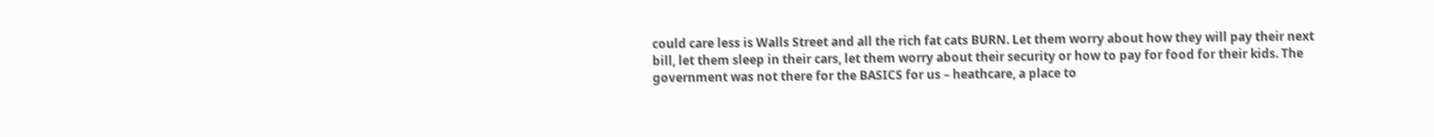could care less is Walls Street and all the rich fat cats BURN. Let them worry about how they will pay their next bill, let them sleep in their cars, let them worry about their security or how to pay for food for their kids. The government was not there for the BASICS for us – heathcare, a place to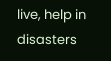live, help in disasters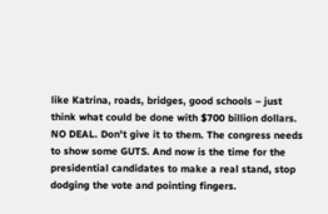like Katrina, roads, bridges, good schools – just think what could be done with $700 billion dollars. NO DEAL. Don't give it to them. The congress needs to show some GUTS. And now is the time for the presidential candidates to make a real stand, stop dodging the vote and pointing fingers.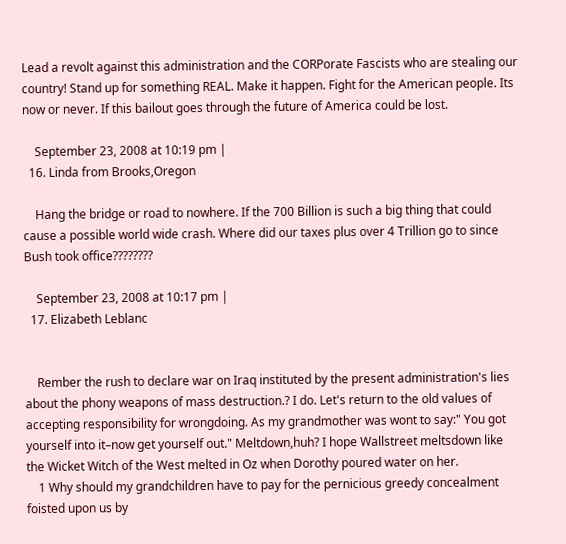Lead a revolt against this administration and the CORPorate Fascists who are stealing our country! Stand up for something REAL. Make it happen. Fight for the American people. Its now or never. If this bailout goes through the future of America could be lost.

    September 23, 2008 at 10:19 pm |
  16. Linda from Brooks,Oregon

    Hang the bridge or road to nowhere. If the 700 Billion is such a big thing that could cause a possible world wide crash. Where did our taxes plus over 4 Trillion go to since Bush took office????????

    September 23, 2008 at 10:17 pm |
  17. Elizabeth Leblanc


    Rember the rush to declare war on Iraq instituted by the present administration's lies about the phony weapons of mass destruction.? I do. Let's return to the old values of accepting responsibility for wrongdoing. As my grandmother was wont to say:" You got yourself into it–now get yourself out." Meltdown,huh? I hope Wallstreet meltsdown like the Wicket Witch of the West melted in Oz when Dorothy poured water on her.
    1 Why should my grandchildren have to pay for the pernicious greedy concealment foisted upon us by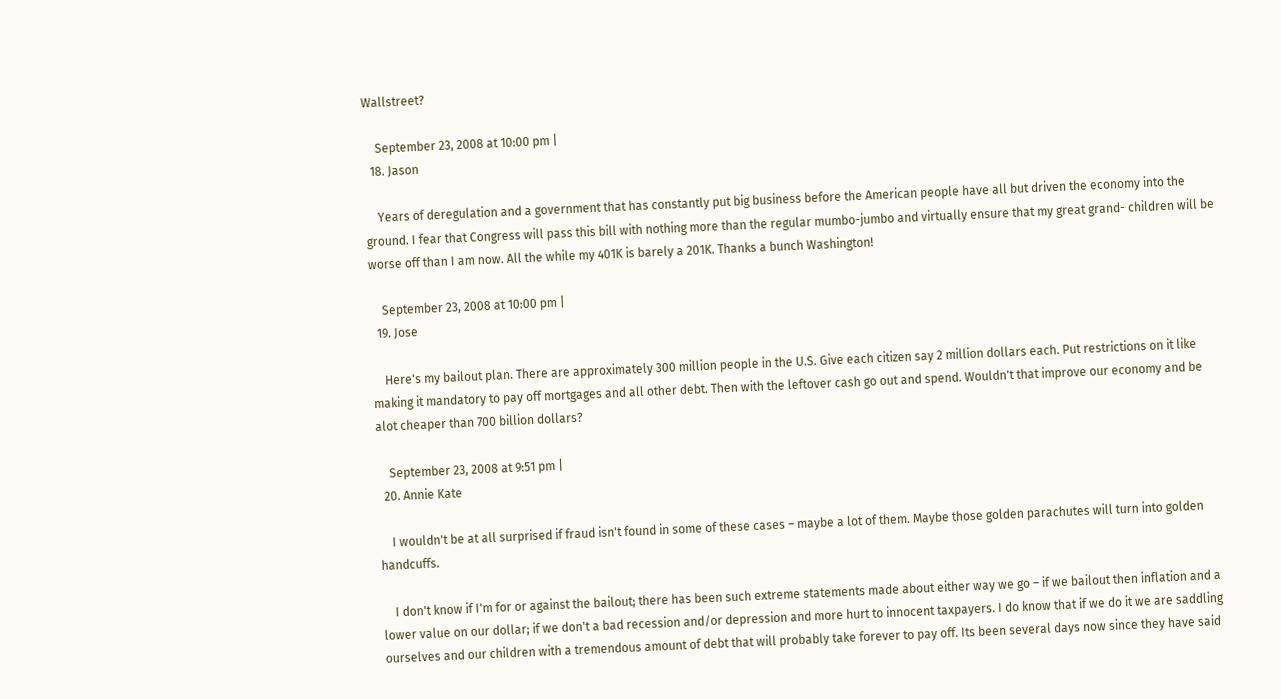Wallstreet?

    September 23, 2008 at 10:00 pm |
  18. Jason

    Years of deregulation and a government that has constantly put big business before the American people have all but driven the economy into the ground. I fear that Congress will pass this bill with nothing more than the regular mumbo-jumbo and virtually ensure that my great grand- children will be worse off than I am now. All the while my 401K is barely a 201K. Thanks a bunch Washington!

    September 23, 2008 at 10:00 pm |
  19. Jose

    Here's my bailout plan. There are approximately 300 million people in the U.S. Give each citizen say 2 million dollars each. Put restrictions on it like making it mandatory to pay off mortgages and all other debt. Then with the leftover cash go out and spend. Wouldn't that improve our economy and be alot cheaper than 700 billion dollars?

    September 23, 2008 at 9:51 pm |
  20. Annie Kate

    I wouldn't be at all surprised if fraud isn't found in some of these cases – maybe a lot of them. Maybe those golden parachutes will turn into golden handcuffs.

    I don't know if I'm for or against the bailout; there has been such extreme statements made about either way we go – if we bailout then inflation and a lower value on our dollar; if we don't a bad recession and/or depression and more hurt to innocent taxpayers. I do know that if we do it we are saddling ourselves and our children with a tremendous amount of debt that will probably take forever to pay off. Its been several days now since they have said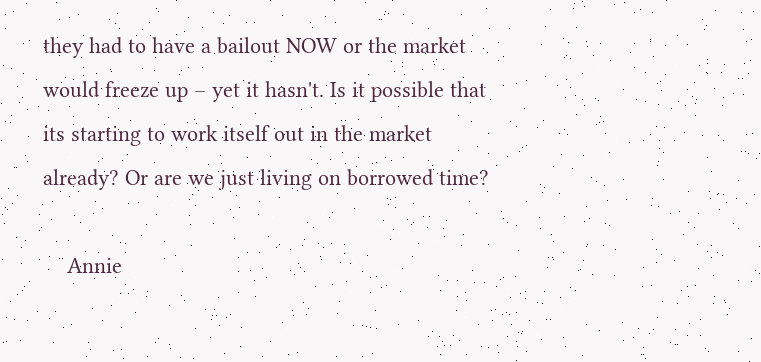they had to have a bailout NOW or the market would freeze up – yet it hasn't. Is it possible that its starting to work itself out in the market already? Or are we just living on borrowed time?

    Annie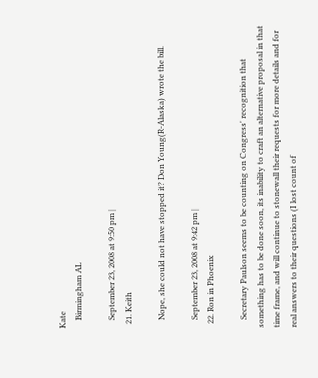Kate
    Birmingham AL

    September 23, 2008 at 9:50 pm |
  21. Keith

    Nope, she could not have stopped it? Don Young(R-Alaska) wrote the bill.

    September 23, 2008 at 9:42 pm |
  22. Ron in Phoenix

    Secretary Paulson seems to be counting on Congress' recognition that something has to be done soon, its inability to craft an alternative proposal in that time frame, and will continue to stonewall their requests for more details and for real answers to their questions (I lost count of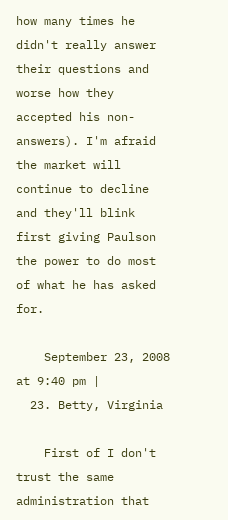how many times he didn't really answer their questions and worse how they accepted his non-answers). I'm afraid the market will continue to decline and they'll blink first giving Paulson the power to do most of what he has asked for.

    September 23, 2008 at 9:40 pm |
  23. Betty, Virginia

    First of I don't trust the same administration that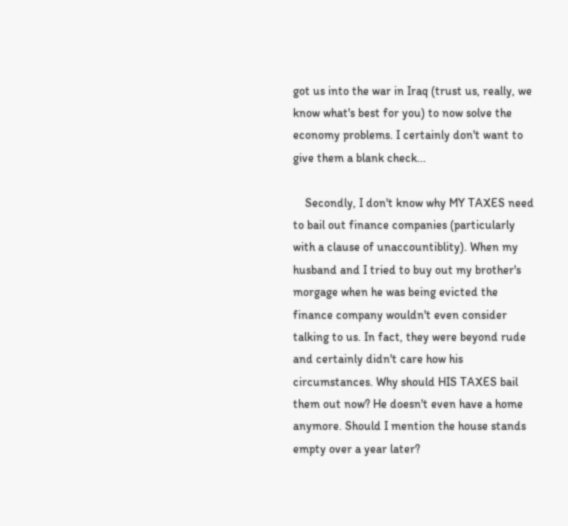got us into the war in Iraq (trust us, really, we know what's best for you) to now solve the economy problems. I certainly don't want to give them a blank check...

    Secondly, I don't know why MY TAXES need to bail out finance companies (particularly with a clause of unaccountiblity). When my husband and I tried to buy out my brother's morgage when he was being evicted the finance company wouldn't even consider talking to us. In fact, they were beyond rude and certainly didn't care how his circumstances. Why should HIS TAXES bail them out now? He doesn't even have a home anymore. Should I mention the house stands empty over a year later?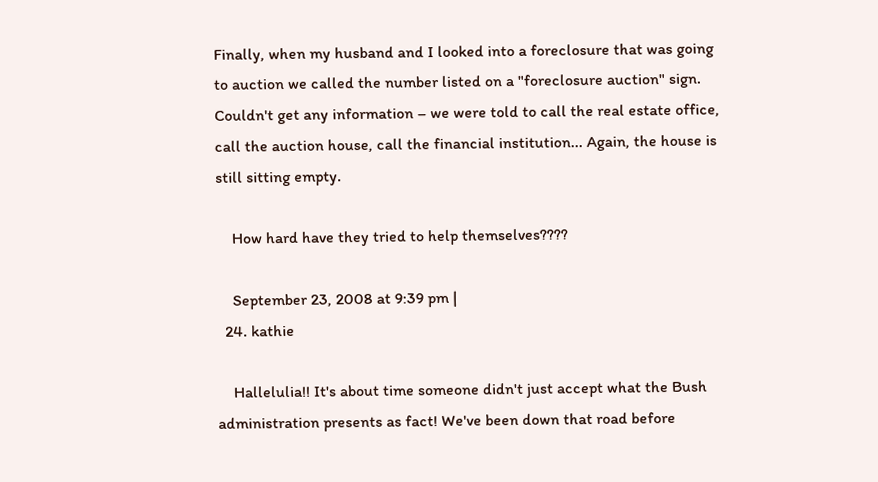Finally, when my husband and I looked into a foreclosure that was going to auction we called the number listed on a "foreclosure auction" sign. Couldn't get any information – we were told to call the real estate office, call the auction house, call the financial institution... Again, the house is still sitting empty.

    How hard have they tried to help themselves????

    September 23, 2008 at 9:39 pm |
  24. kathie

    Hallelulia!! It's about time someone didn't just accept what the Bush administration presents as fact! We've been down that road before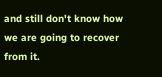and still don't know how we are going to recover from it.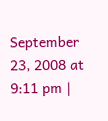September 23, 2008 at 9:11 pm |